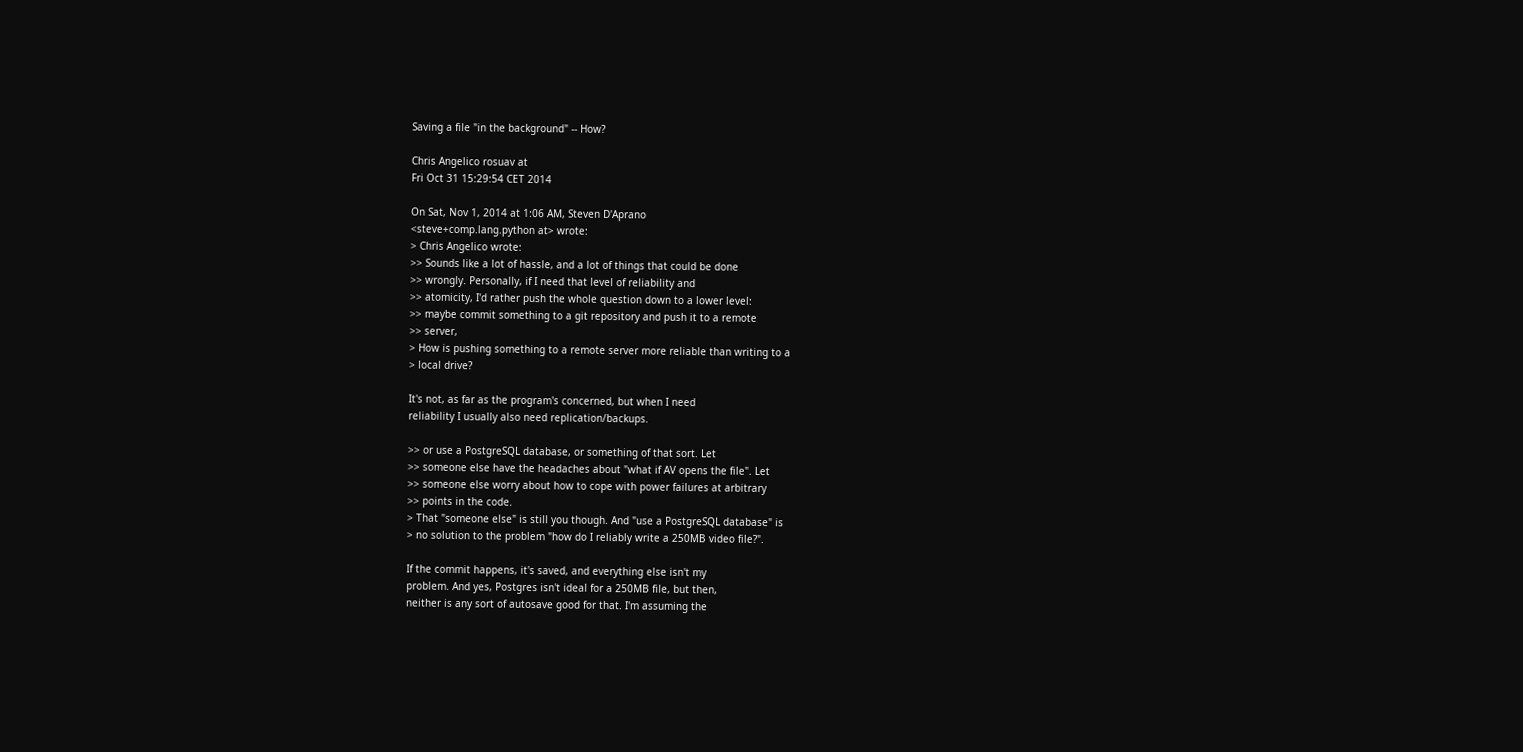Saving a file "in the background" -- How?

Chris Angelico rosuav at
Fri Oct 31 15:29:54 CET 2014

On Sat, Nov 1, 2014 at 1:06 AM, Steven D'Aprano
<steve+comp.lang.python at> wrote:
> Chris Angelico wrote:
>> Sounds like a lot of hassle, and a lot of things that could be done
>> wrongly. Personally, if I need that level of reliability and
>> atomicity, I'd rather push the whole question down to a lower level:
>> maybe commit something to a git repository and push it to a remote
>> server,
> How is pushing something to a remote server more reliable than writing to a
> local drive?

It's not, as far as the program's concerned, but when I need
reliability I usually also need replication/backups.

>> or use a PostgreSQL database, or something of that sort. Let
>> someone else have the headaches about "what if AV opens the file". Let
>> someone else worry about how to cope with power failures at arbitrary
>> points in the code.
> That "someone else" is still you though. And "use a PostgreSQL database" is
> no solution to the problem "how do I reliably write a 250MB video file?".

If the commit happens, it's saved, and everything else isn't my
problem. And yes, Postgres isn't ideal for a 250MB file, but then,
neither is any sort of autosave good for that. I'm assuming the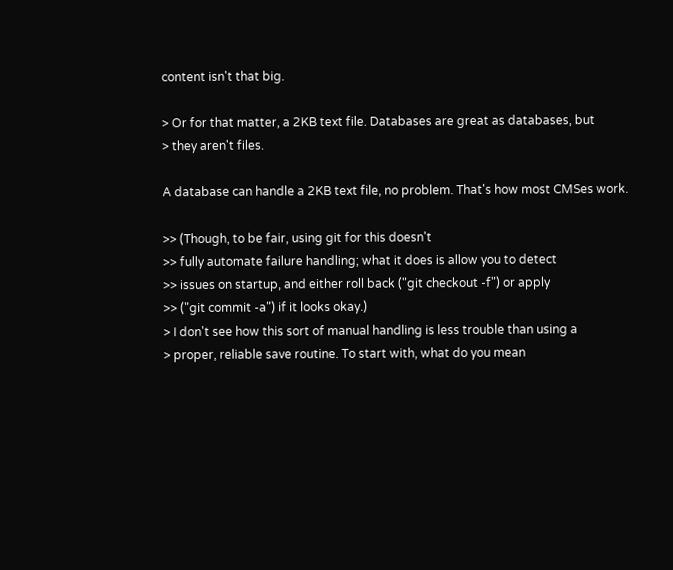content isn't that big.

> Or for that matter, a 2KB text file. Databases are great as databases, but
> they aren't files.

A database can handle a 2KB text file, no problem. That's how most CMSes work.

>> (Though, to be fair, using git for this doesn't
>> fully automate failure handling; what it does is allow you to detect
>> issues on startup, and either roll back ("git checkout -f") or apply
>> ("git commit -a") if it looks okay.)
> I don't see how this sort of manual handling is less trouble than using a
> proper, reliable save routine. To start with, what do you mean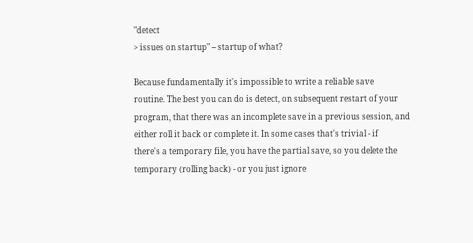"detect
> issues on startup" -- startup of what?

Because fundamentally it's impossible to write a reliable save
routine. The best you can do is detect, on subsequent restart of your
program, that there was an incomplete save in a previous session, and
either roll it back or complete it. In some cases that's trivial - if
there's a temporary file, you have the partial save, so you delete the
temporary (rolling back) - or you just ignore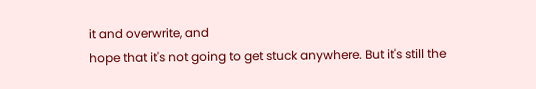it and overwrite, and
hope that it's not going to get stuck anywhere. But it's still the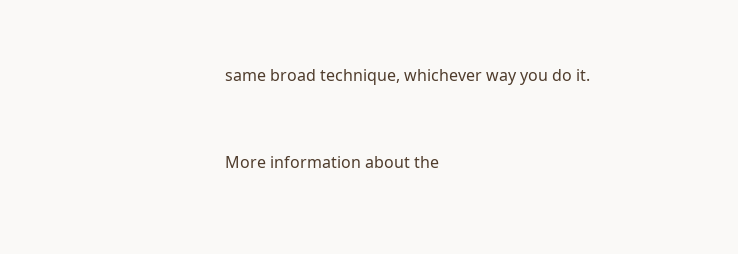same broad technique, whichever way you do it.


More information about the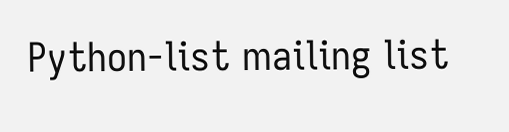Python-list mailing list